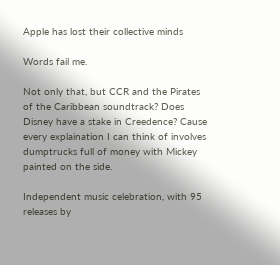Apple has lost their collective minds

Words fail me.

Not only that, but CCR and the Pirates of the Caribbean soundtrack? Does Disney have a stake in Creedence? Cause every explaination I can think of involves dumptrucks full of money with Mickey painted on the side.

Independent music celebration, with 95 releases by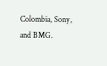Colombia, Sony, and BMG.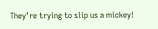They’re trying to slip us a mickey!